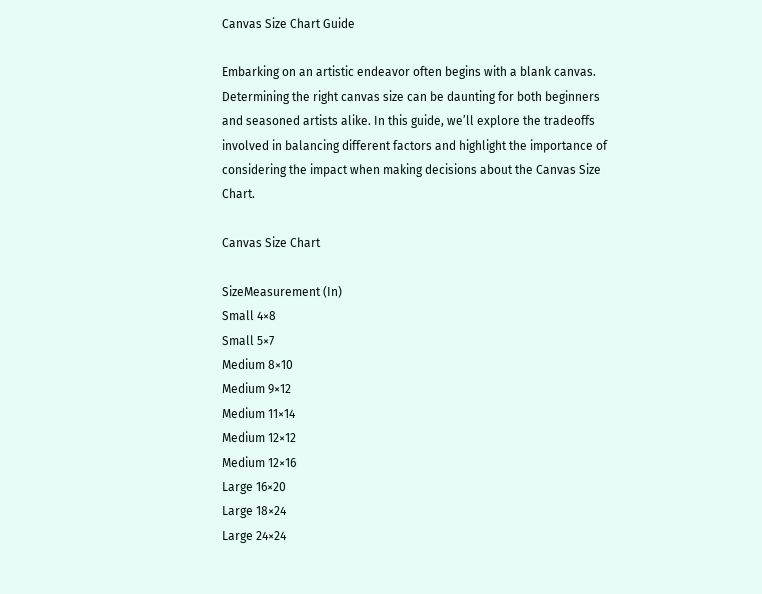Canvas Size Chart Guide

Embarking on an artistic endeavor often begins with a blank canvas. Determining the right canvas size can be daunting for both beginners and seasoned artists alike. In this guide, we’ll explore the tradeoffs involved in balancing different factors and highlight the importance of considering the impact when making decisions about the Canvas Size Chart.

Canvas Size Chart

SizeMeasurement (In)
Small 4×8
Small 5×7
Medium 8×10
Medium 9×12
Medium 11×14
Medium 12×12
Medium 12×16
Large 16×20
Large 18×24
Large 24×24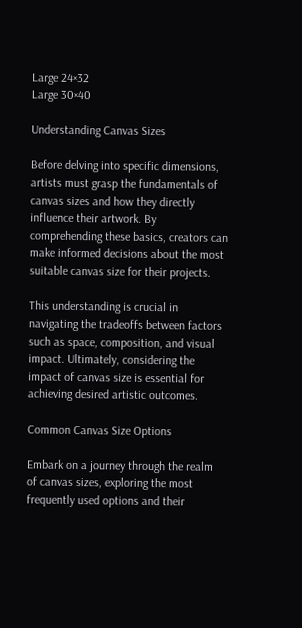Large 24×32
Large 30×40

Understanding Canvas Sizes

Before delving into specific dimensions, artists must grasp the fundamentals of canvas sizes and how they directly influence their artwork. By comprehending these basics, creators can make informed decisions about the most suitable canvas size for their projects.

This understanding is crucial in navigating the tradeoffs between factors such as space, composition, and visual impact. Ultimately, considering the impact of canvas size is essential for achieving desired artistic outcomes.

Common Canvas Size Options

Embark on a journey through the realm of canvas sizes, exploring the most frequently used options and their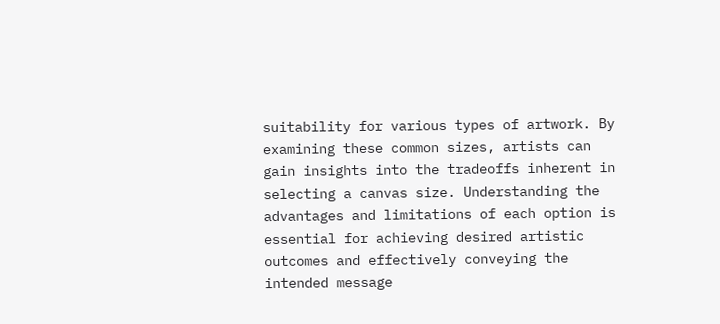suitability for various types of artwork. By examining these common sizes, artists can gain insights into the tradeoffs inherent in selecting a canvas size. Understanding the advantages and limitations of each option is essential for achieving desired artistic outcomes and effectively conveying the intended message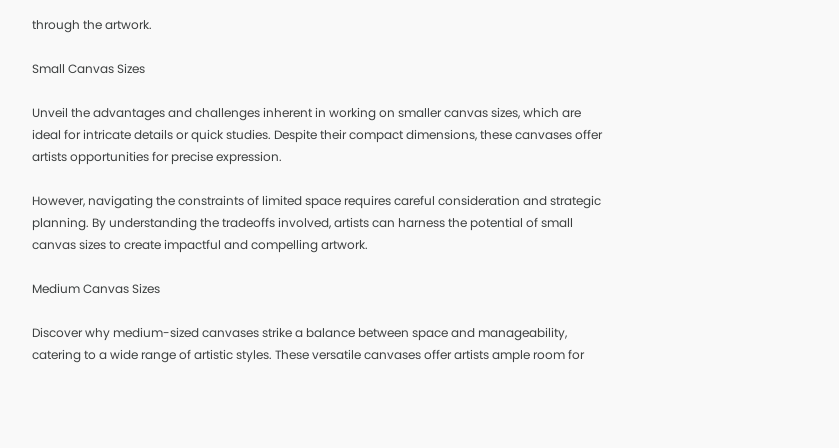through the artwork.

Small Canvas Sizes

Unveil the advantages and challenges inherent in working on smaller canvas sizes, which are ideal for intricate details or quick studies. Despite their compact dimensions, these canvases offer artists opportunities for precise expression.

However, navigating the constraints of limited space requires careful consideration and strategic planning. By understanding the tradeoffs involved, artists can harness the potential of small canvas sizes to create impactful and compelling artwork.

Medium Canvas Sizes

Discover why medium-sized canvases strike a balance between space and manageability, catering to a wide range of artistic styles. These versatile canvases offer artists ample room for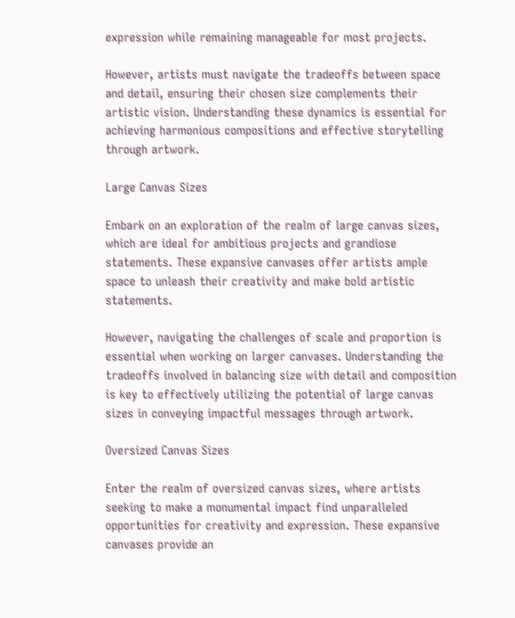expression while remaining manageable for most projects.

However, artists must navigate the tradeoffs between space and detail, ensuring their chosen size complements their artistic vision. Understanding these dynamics is essential for achieving harmonious compositions and effective storytelling through artwork.

Large Canvas Sizes

Embark on an exploration of the realm of large canvas sizes, which are ideal for ambitious projects and grandiose statements. These expansive canvases offer artists ample space to unleash their creativity and make bold artistic statements.

However, navigating the challenges of scale and proportion is essential when working on larger canvases. Understanding the tradeoffs involved in balancing size with detail and composition is key to effectively utilizing the potential of large canvas sizes in conveying impactful messages through artwork.

Oversized Canvas Sizes

Enter the realm of oversized canvas sizes, where artists seeking to make a monumental impact find unparalleled opportunities for creativity and expression. These expansive canvases provide an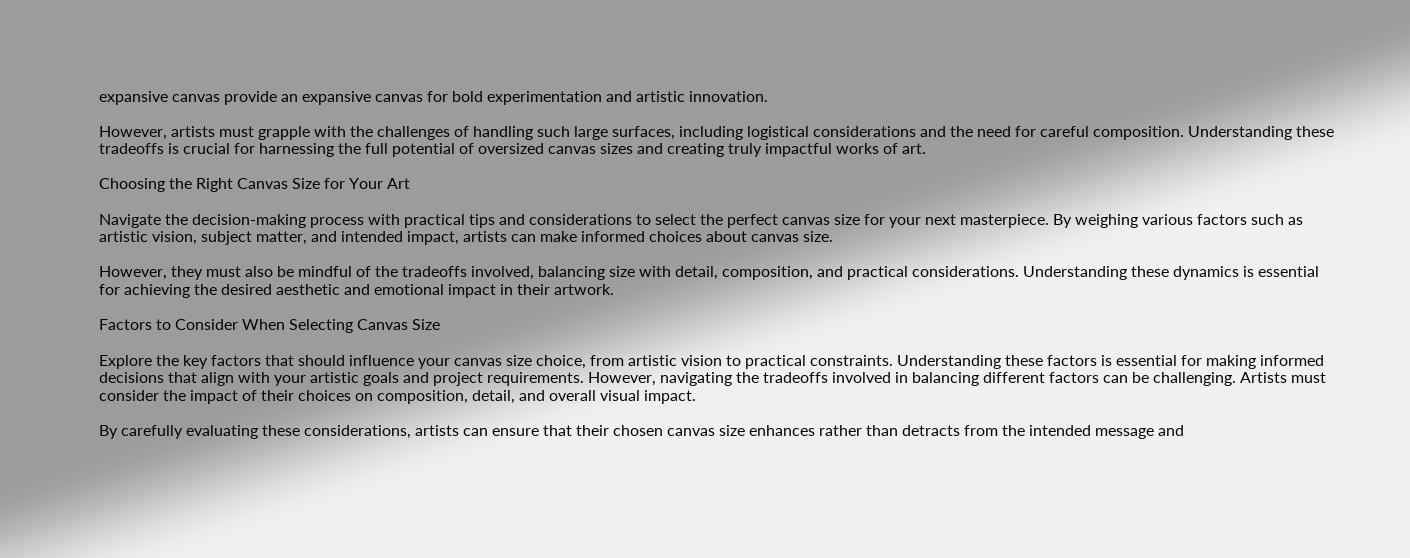expansive canvas provide an expansive canvas for bold experimentation and artistic innovation.

However, artists must grapple with the challenges of handling such large surfaces, including logistical considerations and the need for careful composition. Understanding these tradeoffs is crucial for harnessing the full potential of oversized canvas sizes and creating truly impactful works of art.

Choosing the Right Canvas Size for Your Art

Navigate the decision-making process with practical tips and considerations to select the perfect canvas size for your next masterpiece. By weighing various factors such as artistic vision, subject matter, and intended impact, artists can make informed choices about canvas size.

However, they must also be mindful of the tradeoffs involved, balancing size with detail, composition, and practical considerations. Understanding these dynamics is essential for achieving the desired aesthetic and emotional impact in their artwork.

Factors to Consider When Selecting Canvas Size

Explore the key factors that should influence your canvas size choice, from artistic vision to practical constraints. Understanding these factors is essential for making informed decisions that align with your artistic goals and project requirements. However, navigating the tradeoffs involved in balancing different factors can be challenging. Artists must consider the impact of their choices on composition, detail, and overall visual impact.

By carefully evaluating these considerations, artists can ensure that their chosen canvas size enhances rather than detracts from the intended message and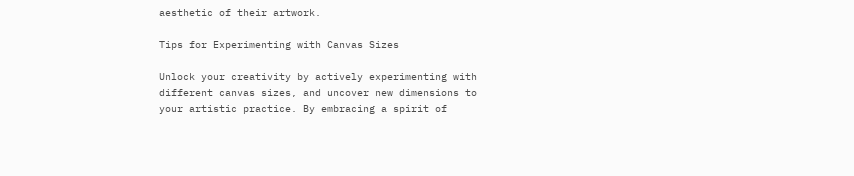aesthetic of their artwork.

Tips for Experimenting with Canvas Sizes

Unlock your creativity by actively experimenting with different canvas sizes, and uncover new dimensions to your artistic practice. By embracing a spirit of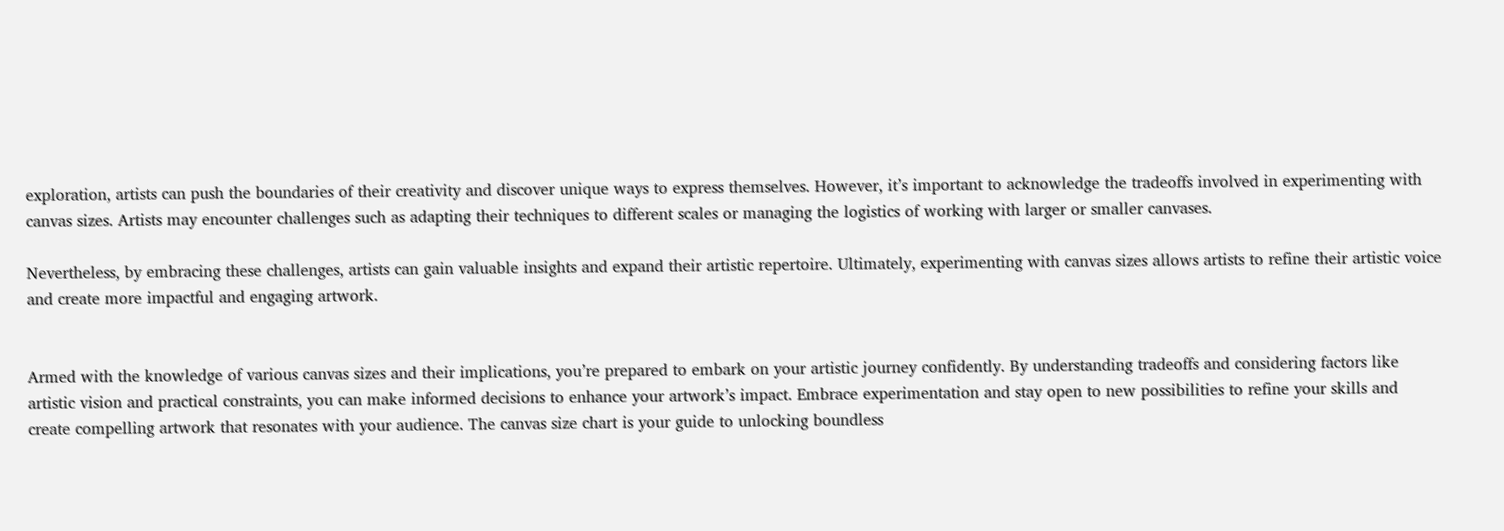exploration, artists can push the boundaries of their creativity and discover unique ways to express themselves. However, it’s important to acknowledge the tradeoffs involved in experimenting with canvas sizes. Artists may encounter challenges such as adapting their techniques to different scales or managing the logistics of working with larger or smaller canvases.

Nevertheless, by embracing these challenges, artists can gain valuable insights and expand their artistic repertoire. Ultimately, experimenting with canvas sizes allows artists to refine their artistic voice and create more impactful and engaging artwork.


Armed with the knowledge of various canvas sizes and their implications, you’re prepared to embark on your artistic journey confidently. By understanding tradeoffs and considering factors like artistic vision and practical constraints, you can make informed decisions to enhance your artwork’s impact. Embrace experimentation and stay open to new possibilities to refine your skills and create compelling artwork that resonates with your audience. The canvas size chart is your guide to unlocking boundless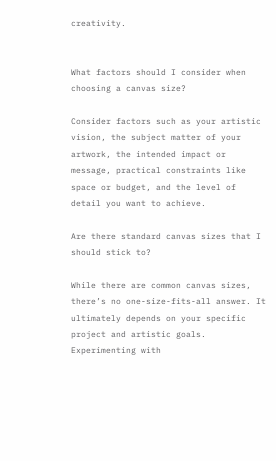creativity.


What factors should I consider when choosing a canvas size?

Consider factors such as your artistic vision, the subject matter of your artwork, the intended impact or message, practical constraints like space or budget, and the level of detail you want to achieve.

Are there standard canvas sizes that I should stick to?

While there are common canvas sizes, there’s no one-size-fits-all answer. It ultimately depends on your specific project and artistic goals. Experimenting with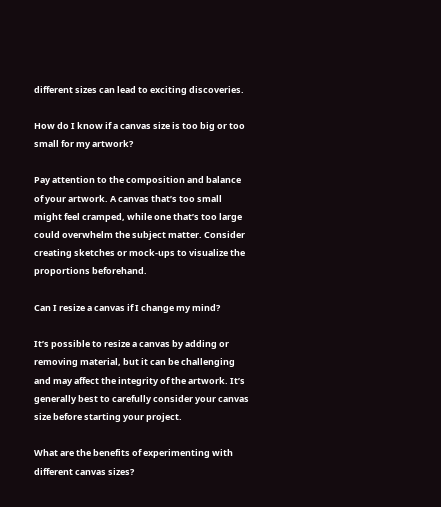different sizes can lead to exciting discoveries.

How do I know if a canvas size is too big or too small for my artwork?

Pay attention to the composition and balance of your artwork. A canvas that’s too small might feel cramped, while one that’s too large could overwhelm the subject matter. Consider creating sketches or mock-ups to visualize the proportions beforehand.

Can I resize a canvas if I change my mind?

It’s possible to resize a canvas by adding or removing material, but it can be challenging and may affect the integrity of the artwork. It’s generally best to carefully consider your canvas size before starting your project.

What are the benefits of experimenting with different canvas sizes?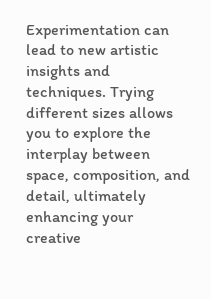Experimentation can lead to new artistic insights and techniques. Trying different sizes allows you to explore the interplay between space, composition, and detail, ultimately enhancing your creative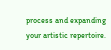process and expanding your artistic repertoire.